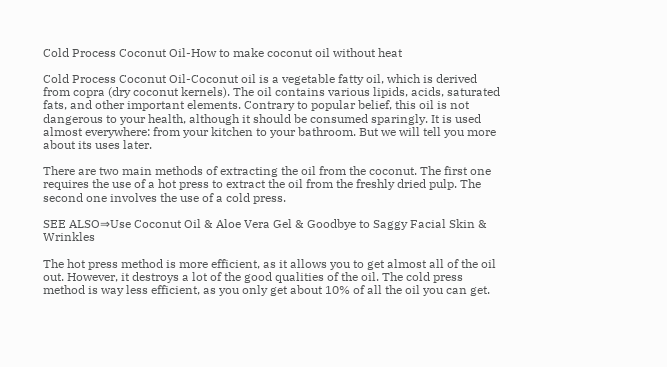Cold Process Coconut Oil-How to make coconut oil without heat

Cold Process Coconut Oil-Coconut oil is a vegetable fatty oil, which is derived from copra (dry coconut kernels). The oil contains various lipids, acids, saturated fats, and other important elements. Contrary to popular belief, this oil is not dangerous to your health, although it should be consumed sparingly. It is used almost everywhere: from your kitchen to your bathroom. But we will tell you more about its uses later.

There are two main methods of extracting the oil from the coconut. The first one requires the use of a hot press to extract the oil from the freshly dried pulp. The second one involves the use of a cold press.

SEE ALSO⇒Use Coconut Oil & Aloe Vera Gel & Goodbye to Saggy Facial Skin & Wrinkles

The hot press method is more efficient, as it allows you to get almost all of the oil out. However, it destroys a lot of the good qualities of the oil. The cold press method is way less efficient, as you only get about 10% of all the oil you can get.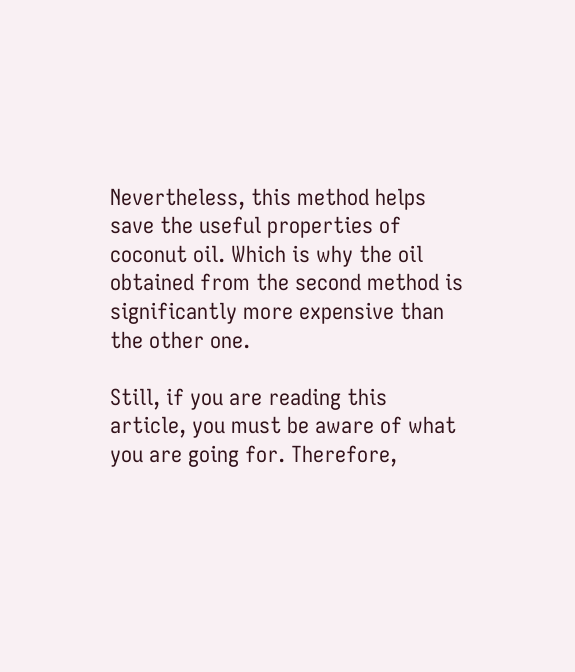Nevertheless, this method helps save the useful properties of coconut oil. Which is why the oil obtained from the second method is significantly more expensive than the other one.

Still, if you are reading this article, you must be aware of what you are going for. Therefore,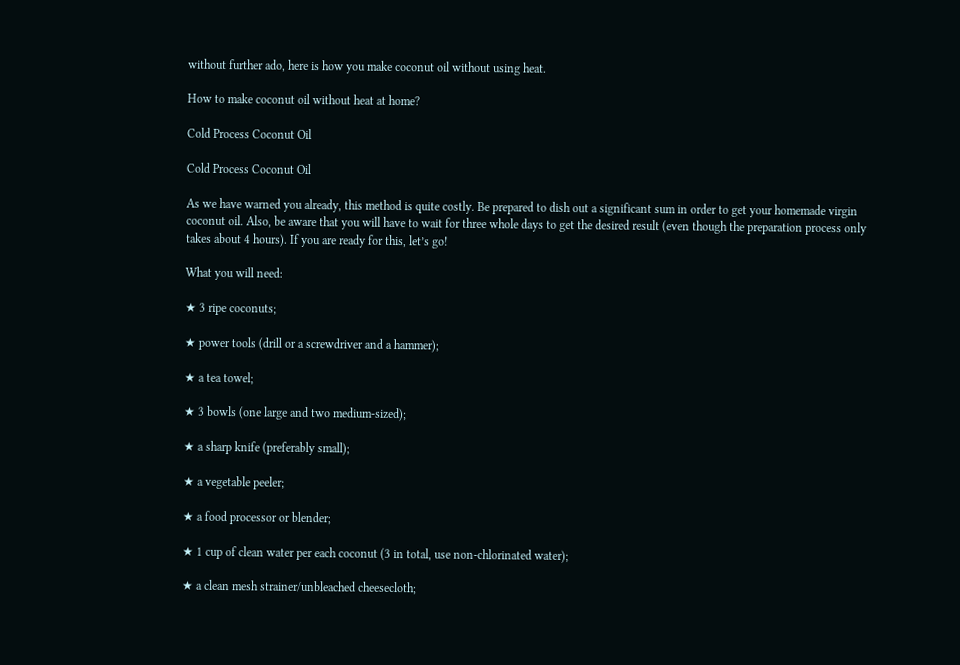without further ado, here is how you make coconut oil without using heat.

How to make coconut oil without heat at home?

Cold Process Coconut Oil

Cold Process Coconut Oil

As we have warned you already, this method is quite costly. Be prepared to dish out a significant sum in order to get your homemade virgin coconut oil. Also, be aware that you will have to wait for three whole days to get the desired result (even though the preparation process only takes about 4 hours). If you are ready for this, let’s go!

What you will need:

★ 3 ripe coconuts;

★ power tools (drill or a screwdriver and a hammer);

★ a tea towel;

★ 3 bowls (one large and two medium-sized);

★ a sharp knife (preferably small);

★ a vegetable peeler;

★ a food processor or blender;

★ 1 cup of clean water per each coconut (3 in total, use non-chlorinated water);

★ a clean mesh strainer/unbleached cheesecloth;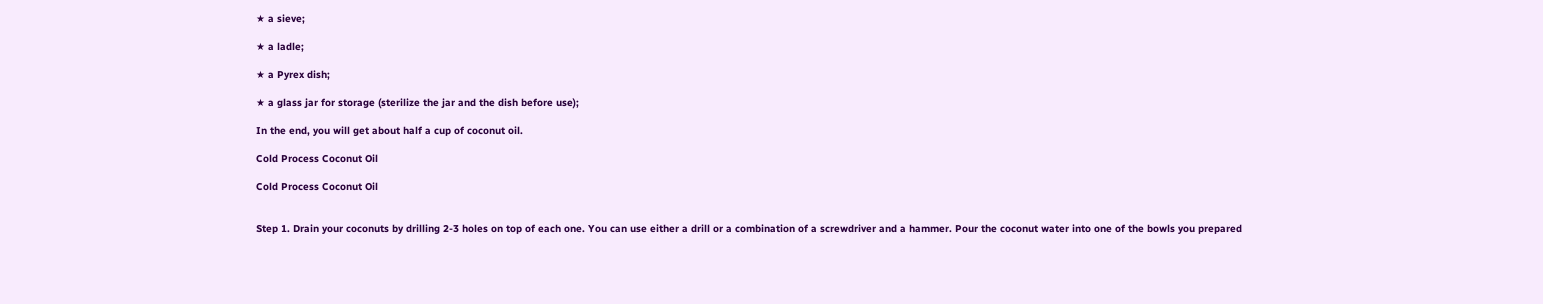★ a sieve;

★ a ladle;

★ a Pyrex dish;

★ a glass jar for storage (sterilize the jar and the dish before use);

In the end, you will get about half a cup of coconut oil.

Cold Process Coconut Oil

Cold Process Coconut Oil


Step 1. Drain your coconuts by drilling 2-3 holes on top of each one. You can use either a drill or a combination of a screwdriver and a hammer. Pour the coconut water into one of the bowls you prepared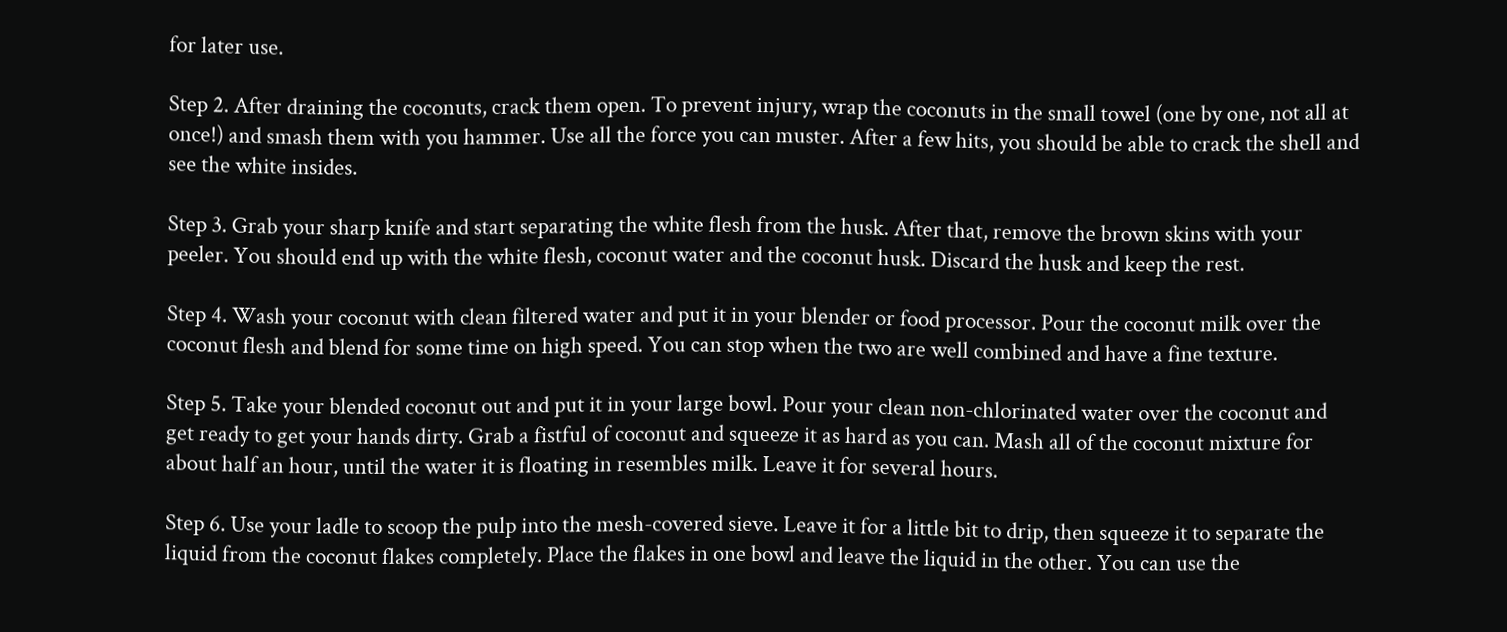for later use.

Step 2. After draining the coconuts, crack them open. To prevent injury, wrap the coconuts in the small towel (one by one, not all at once!) and smash them with you hammer. Use all the force you can muster. After a few hits, you should be able to crack the shell and see the white insides.

Step 3. Grab your sharp knife and start separating the white flesh from the husk. After that, remove the brown skins with your peeler. You should end up with the white flesh, coconut water and the coconut husk. Discard the husk and keep the rest.

Step 4. Wash your coconut with clean filtered water and put it in your blender or food processor. Pour the coconut milk over the coconut flesh and blend for some time on high speed. You can stop when the two are well combined and have a fine texture.

Step 5. Take your blended coconut out and put it in your large bowl. Pour your clean non-chlorinated water over the coconut and get ready to get your hands dirty. Grab a fistful of coconut and squeeze it as hard as you can. Mash all of the coconut mixture for about half an hour, until the water it is floating in resembles milk. Leave it for several hours.

Step 6. Use your ladle to scoop the pulp into the mesh-covered sieve. Leave it for a little bit to drip, then squeeze it to separate the liquid from the coconut flakes completely. Place the flakes in one bowl and leave the liquid in the other. You can use the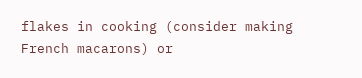flakes in cooking (consider making French macarons) or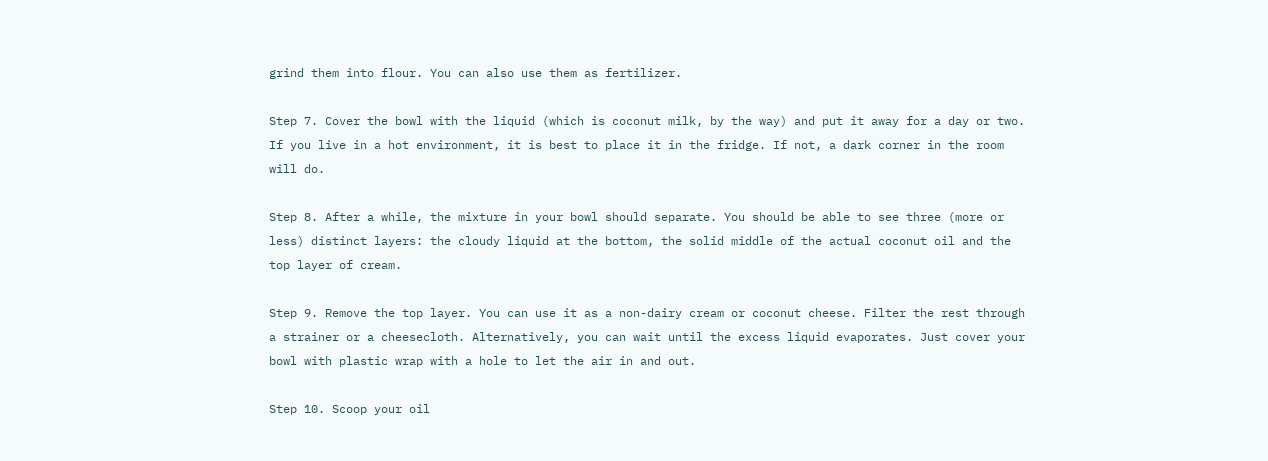grind them into flour. You can also use them as fertilizer.

Step 7. Cover the bowl with the liquid (which is coconut milk, by the way) and put it away for a day or two. If you live in a hot environment, it is best to place it in the fridge. If not, a dark corner in the room will do.

Step 8. After a while, the mixture in your bowl should separate. You should be able to see three (more or less) distinct layers: the cloudy liquid at the bottom, the solid middle of the actual coconut oil and the top layer of cream.

Step 9. Remove the top layer. You can use it as a non-dairy cream or coconut cheese. Filter the rest through a strainer or a cheesecloth. Alternatively, you can wait until the excess liquid evaporates. Just cover your bowl with plastic wrap with a hole to let the air in and out.

Step 10. Scoop your oil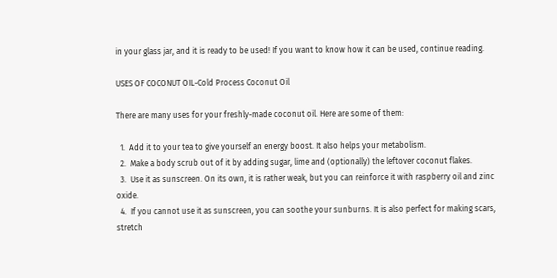in your glass jar, and it is ready to be used! If you want to know how it can be used, continue reading.

USES OF COCONUT OIL-Cold Process Coconut Oil

There are many uses for your freshly-made coconut oil. Here are some of them:

  1.  Add it to your tea to give yourself an energy boost. It also helps your metabolism.
  2.  Make a body scrub out of it by adding sugar, lime and (optionally) the leftover coconut flakes.
  3.  Use it as sunscreen. On its own, it is rather weak, but you can reinforce it with raspberry oil and zinc oxide.
  4.  If you cannot use it as sunscreen, you can soothe your sunburns. It is also perfect for making scars, stretch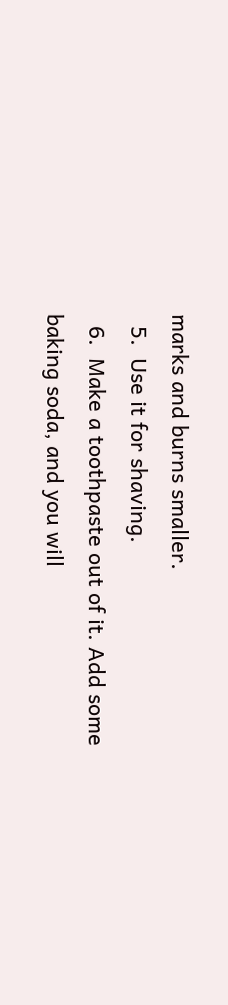marks and burns smaller.
  5.  Use it for shaving.
  6.  Make a toothpaste out of it. Add some baking soda, and you will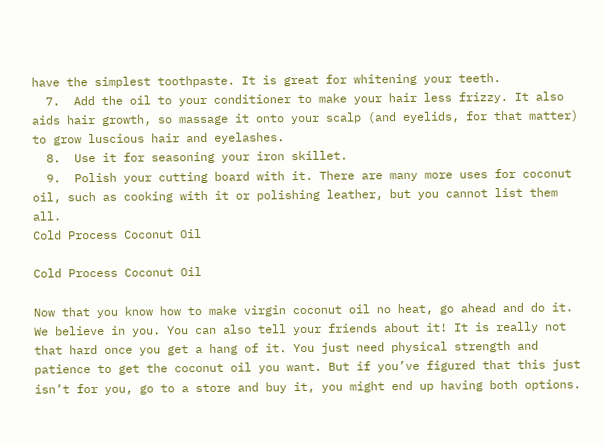have the simplest toothpaste. It is great for whitening your teeth.
  7.  Add the oil to your conditioner to make your hair less frizzy. It also aids hair growth, so massage it onto your scalp (and eyelids, for that matter) to grow luscious hair and eyelashes.
  8.  Use it for seasoning your iron skillet.
  9.  Polish your cutting board with it. There are many more uses for coconut oil, such as cooking with it or polishing leather, but you cannot list them all.
Cold Process Coconut Oil

Cold Process Coconut Oil

Now that you know how to make virgin coconut oil no heat, go ahead and do it. We believe in you. You can also tell your friends about it! It is really not that hard once you get a hang of it. You just need physical strength and patience to get the coconut oil you want. But if you’ve figured that this just isn’t for you, go to a store and buy it, you might end up having both options.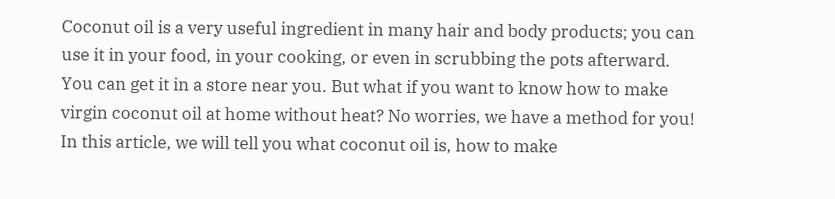Coconut oil is a very useful ingredient in many hair and body products; you can use it in your food, in your cooking, or even in scrubbing the pots afterward. You can get it in a store near you. But what if you want to know how to make virgin coconut oil at home without heat? No worries, we have a method for you! In this article, we will tell you what coconut oil is, how to make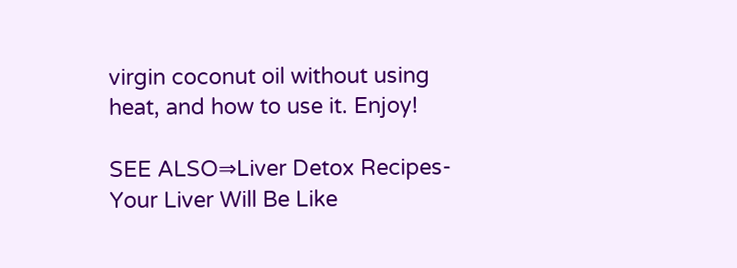virgin coconut oil without using heat, and how to use it. Enjoy!

SEE ALSO⇒Liver Detox Recipes-Your Liver Will Be Like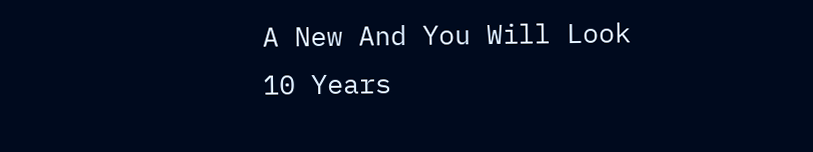A New And You Will Look 10 Years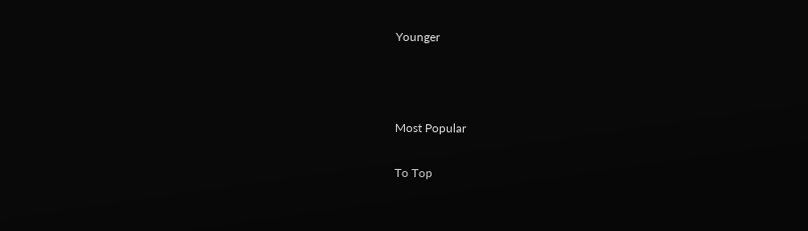Younger



Most Popular

To Top